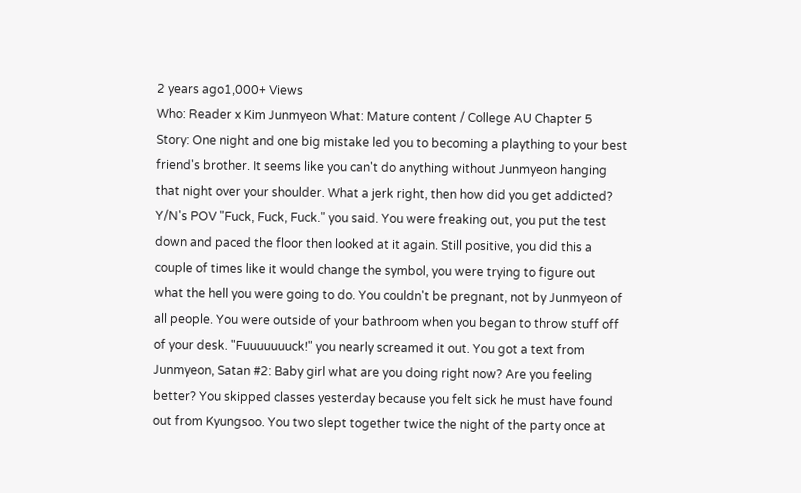2 years ago1,000+ Views
Who: Reader x Kim Junmyeon What: Mature content / College AU Chapter 5 Story: One night and one big mistake led you to becoming a plaything to your best friend's brother. It seems like you can't do anything without Junmyeon hanging that night over your shoulder. What a jerk right, then how did you get addicted?
Y/N's POV "Fuck, Fuck, Fuck." you said. You were freaking out, you put the test down and paced the floor then looked at it again. Still positive, you did this a couple of times like it would change the symbol, you were trying to figure out what the hell you were going to do. You couldn't be pregnant, not by Junmyeon of all people. You were outside of your bathroom when you began to throw stuff off of your desk. "Fuuuuuuuck!" you nearly screamed it out. You got a text from Junmyeon, Satan #2: Baby girl what are you doing right now? Are you feeling better? You skipped classes yesterday because you felt sick he must have found out from Kyungsoo. You two slept together twice the night of the party once at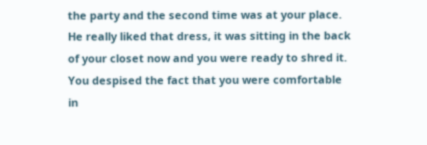the party and the second time was at your place. He really liked that dress, it was sitting in the back of your closet now and you were ready to shred it. You despised the fact that you were comfortable in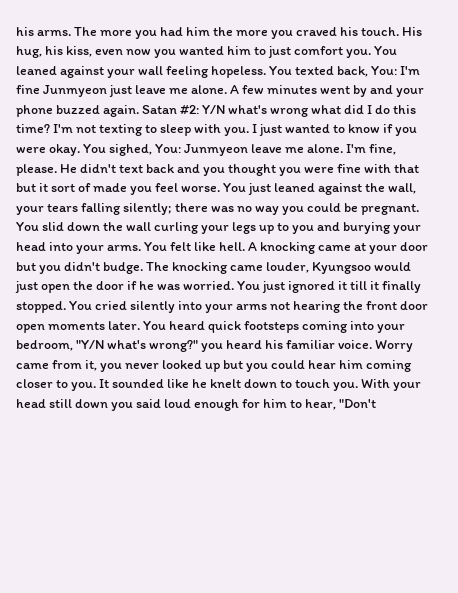his arms. The more you had him the more you craved his touch. His hug, his kiss, even now you wanted him to just comfort you. You leaned against your wall feeling hopeless. You texted back, You: I'm fine Junmyeon just leave me alone. A few minutes went by and your phone buzzed again. Satan #2: Y/N what's wrong what did I do this time? I'm not texting to sleep with you. I just wanted to know if you were okay. You sighed, You: Junmyeon leave me alone. I'm fine, please. He didn't text back and you thought you were fine with that but it sort of made you feel worse. You just leaned against the wall, your tears falling silently; there was no way you could be pregnant. You slid down the wall curling your legs up to you and burying your head into your arms. You felt like hell. A knocking came at your door but you didn't budge. The knocking came louder, Kyungsoo would just open the door if he was worried. You just ignored it till it finally stopped. You cried silently into your arms not hearing the front door open moments later. You heard quick footsteps coming into your bedroom, "Y/N what's wrong?" you heard his familiar voice. Worry came from it, you never looked up but you could hear him coming closer to you. It sounded like he knelt down to touch you. With your head still down you said loud enough for him to hear, "Don't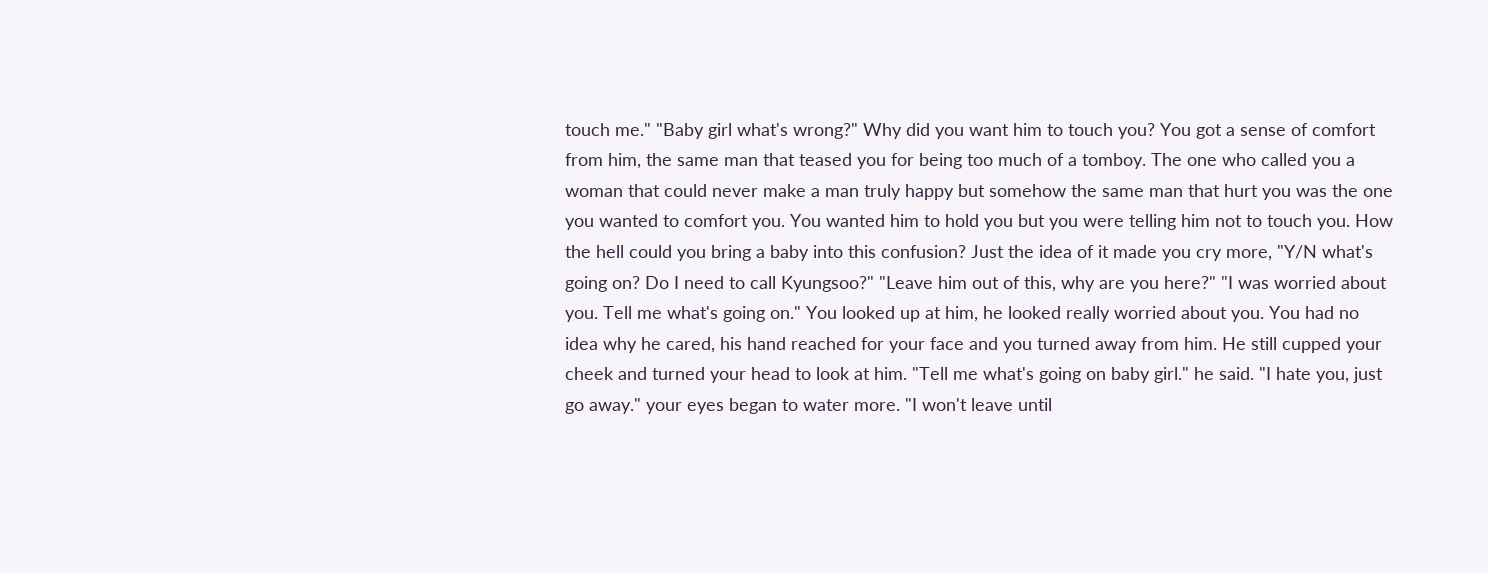touch me." "Baby girl what's wrong?" Why did you want him to touch you? You got a sense of comfort from him, the same man that teased you for being too much of a tomboy. The one who called you a woman that could never make a man truly happy but somehow the same man that hurt you was the one you wanted to comfort you. You wanted him to hold you but you were telling him not to touch you. How the hell could you bring a baby into this confusion? Just the idea of it made you cry more, "Y/N what's going on? Do I need to call Kyungsoo?" "Leave him out of this, why are you here?" "I was worried about you. Tell me what's going on." You looked up at him, he looked really worried about you. You had no idea why he cared, his hand reached for your face and you turned away from him. He still cupped your cheek and turned your head to look at him. "Tell me what's going on baby girl." he said. "I hate you, just go away." your eyes began to water more. "I won't leave until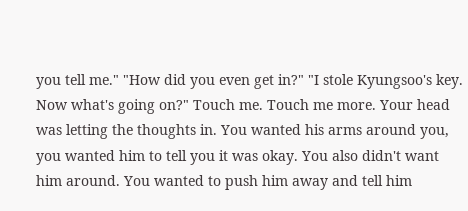you tell me." "How did you even get in?" "I stole Kyungsoo's key. Now what's going on?" Touch me. Touch me more. Your head was letting the thoughts in. You wanted his arms around you, you wanted him to tell you it was okay. You also didn't want him around. You wanted to push him away and tell him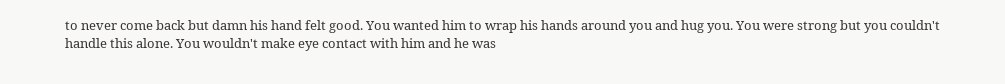to never come back but damn his hand felt good. You wanted him to wrap his hands around you and hug you. You were strong but you couldn't handle this alone. You wouldn't make eye contact with him and he was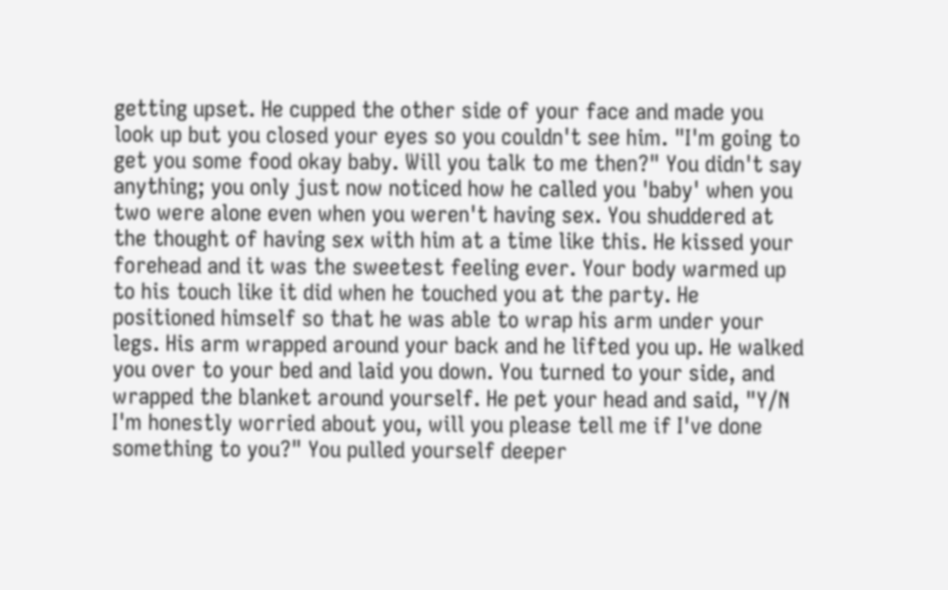getting upset. He cupped the other side of your face and made you look up but you closed your eyes so you couldn't see him. "I'm going to get you some food okay baby. Will you talk to me then?" You didn't say anything; you only just now noticed how he called you 'baby' when you two were alone even when you weren't having sex. You shuddered at the thought of having sex with him at a time like this. He kissed your forehead and it was the sweetest feeling ever. Your body warmed up to his touch like it did when he touched you at the party. He positioned himself so that he was able to wrap his arm under your legs. His arm wrapped around your back and he lifted you up. He walked you over to your bed and laid you down. You turned to your side, and wrapped the blanket around yourself. He pet your head and said, "Y/N I'm honestly worried about you, will you please tell me if I've done something to you?" You pulled yourself deeper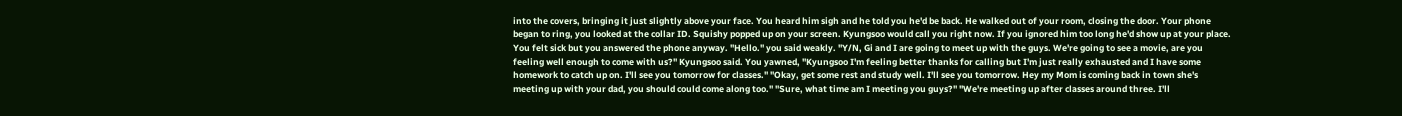into the covers, bringing it just slightly above your face. You heard him sigh and he told you he'd be back. He walked out of your room, closing the door. Your phone began to ring, you looked at the collar ID. Squishy popped up on your screen. Kyungsoo would call you right now. If you ignored him too long he'd show up at your place. You felt sick but you answered the phone anyway. "Hello." you said weakly. "Y/N, Gi and I are going to meet up with the guys. We're going to see a movie, are you feeling well enough to come with us?" Kyungsoo said. You yawned, "Kyungsoo I'm feeling better thanks for calling but I'm just really exhausted and I have some homework to catch up on. I'll see you tomorrow for classes." "Okay, get some rest and study well. I'll see you tomorrow. Hey my Mom is coming back in town she's meeting up with your dad, you should could come along too." "Sure, what time am I meeting you guys?" "We're meeting up after classes around three. I'll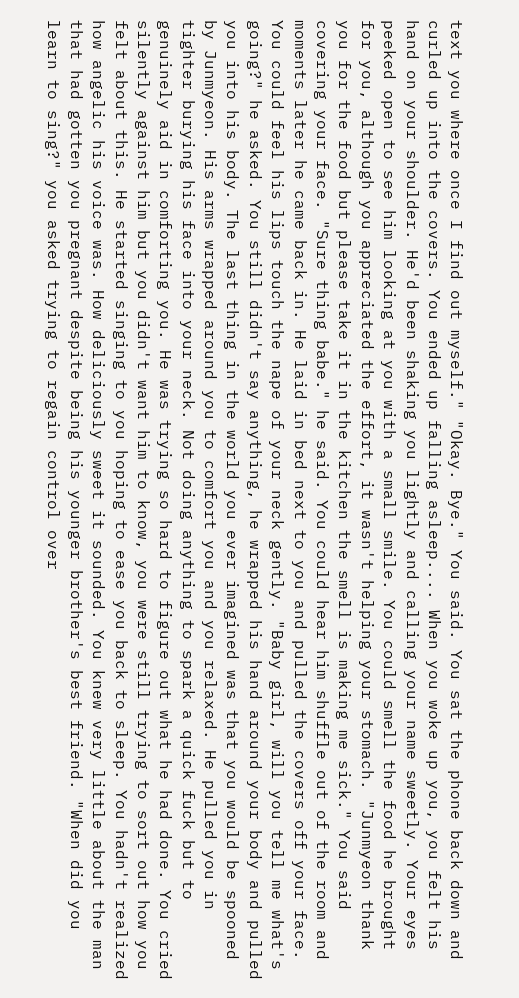text you where once I find out myself." "Okay. Bye." You said. You sat the phone back down and curled up into the covers. You ended up falling asleep.... When you woke up you, you felt his hand on your shoulder. He'd been shaking you lightly and calling your name sweetly. Your eyes peeked open to see him looking at you with a small smile. You could smell the food he brought for you, although you appreciated the effort, it wasn't helping your stomach. "Junmyeon thank you for the food but please take it in the kitchen the smell is making me sick." You said covering your face. "Sure thing babe." he said. You could hear him shuffle out of the room and moments later he came back in. He laid in bed next to you and pulled the covers off your face. You could feel his lips touch the nape of your neck gently. "Baby girl, will you tell me what's going?" he asked. You still didn't say anything, he wrapped his hand around your body and pulled you into his body. The last thing in the world you ever imagined was that you would be spooned by Junmyeon. His arms wrapped around you to comfort you and you relaxed. He pulled you in tighter burying his face into your neck. Not doing anything to spark a quick fuck but to genuinely aid in comforting you. He was trying so hard to figure out what he had done. You cried silently against him but you didn't want him to know, you were still trying to sort out how you felt about this. He started singing to you hoping to ease you back to sleep. You hadn't realized how angelic his voice was. How deliciously sweet it sounded. You knew very little about the man that had gotten you pregnant despite being his younger brother's best friend. "When did you learn to sing?" you asked trying to regain control over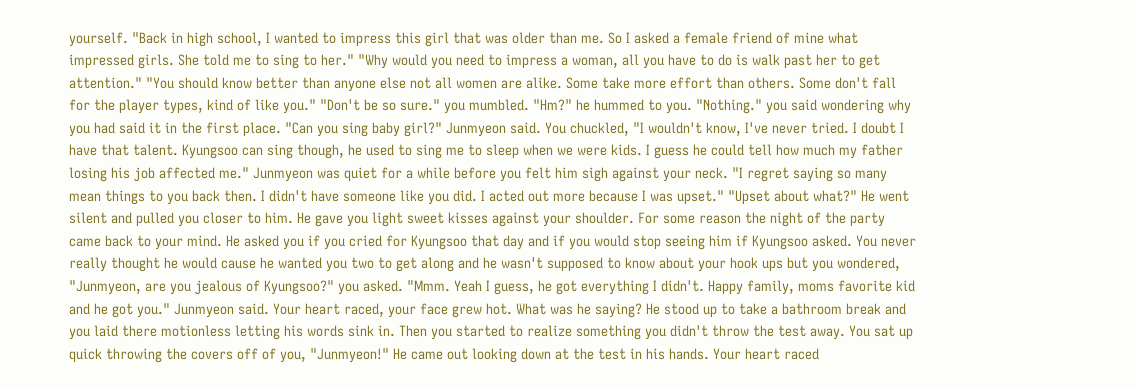yourself. "Back in high school, I wanted to impress this girl that was older than me. So I asked a female friend of mine what impressed girls. She told me to sing to her." "Why would you need to impress a woman, all you have to do is walk past her to get attention." "You should know better than anyone else not all women are alike. Some take more effort than others. Some don't fall for the player types, kind of like you." "Don't be so sure." you mumbled. "Hm?" he hummed to you. "Nothing." you said wondering why you had said it in the first place. "Can you sing baby girl?" Junmyeon said. You chuckled, "I wouldn't know, I've never tried. I doubt I have that talent. Kyungsoo can sing though, he used to sing me to sleep when we were kids. I guess he could tell how much my father losing his job affected me." Junmyeon was quiet for a while before you felt him sigh against your neck. "I regret saying so many mean things to you back then. I didn't have someone like you did. I acted out more because I was upset." "Upset about what?" He went silent and pulled you closer to him. He gave you light sweet kisses against your shoulder. For some reason the night of the party came back to your mind. He asked you if you cried for Kyungsoo that day and if you would stop seeing him if Kyungsoo asked. You never really thought he would cause he wanted you two to get along and he wasn't supposed to know about your hook ups but you wondered, "Junmyeon, are you jealous of Kyungsoo?" you asked. "Mmm. Yeah I guess, he got everything I didn't. Happy family, moms favorite kid and he got you." Junmyeon said. Your heart raced, your face grew hot. What was he saying? He stood up to take a bathroom break and you laid there motionless letting his words sink in. Then you started to realize something you didn't throw the test away. You sat up quick throwing the covers off of you, "Junmyeon!" He came out looking down at the test in his hands. Your heart raced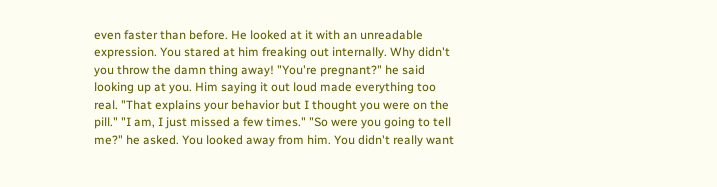even faster than before. He looked at it with an unreadable expression. You stared at him freaking out internally. Why didn't you throw the damn thing away! "You're pregnant?" he said looking up at you. Him saying it out loud made everything too real. "That explains your behavior but I thought you were on the pill." "I am, I just missed a few times." "So were you going to tell me?" he asked. You looked away from him. You didn't really want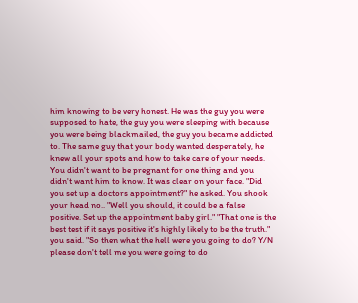him knowing to be very honest. He was the guy you were supposed to hate, the guy you were sleeping with because you were being blackmailed, the guy you became addicted to. The same guy that your body wanted desperately, he knew all your spots and how to take care of your needs. You didn't want to be pregnant for one thing and you didn't want him to know. It was clear on your face. "Did you set up a doctors appointment?" he asked. You shook your head no.. "Well you should, it could be a false positive. Set up the appointment baby girl." "That one is the best test if it says positive it's highly likely to be the truth." you said. "So then what the hell were you going to do? Y/N please don't tell me you were going to do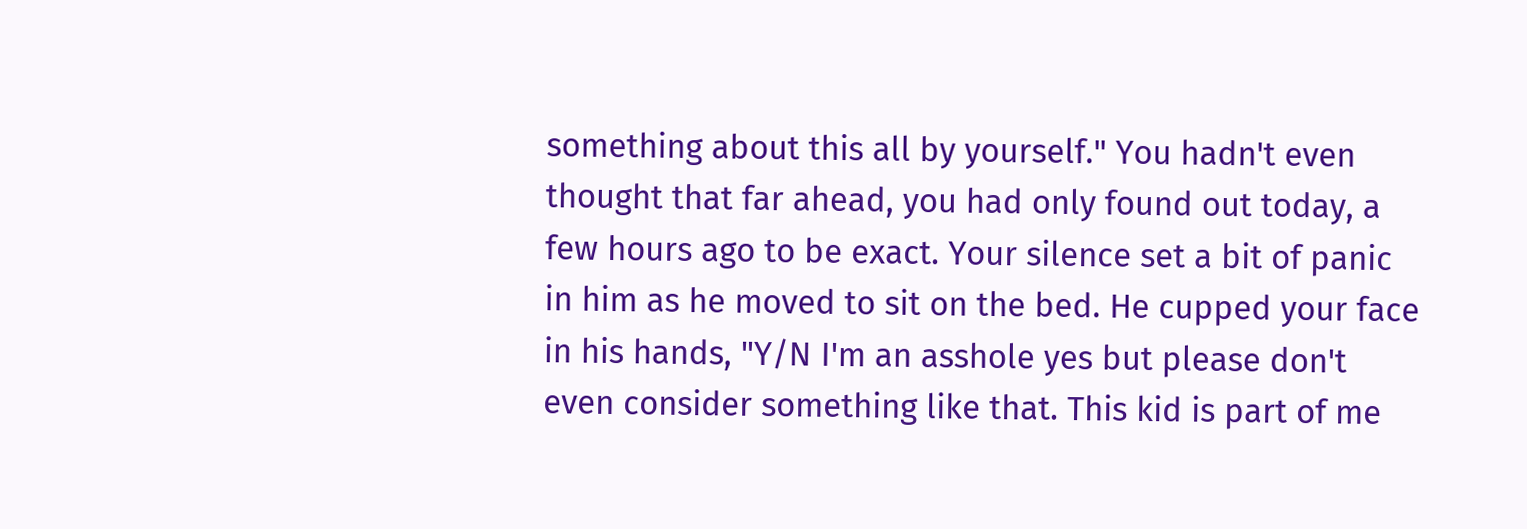something about this all by yourself." You hadn't even thought that far ahead, you had only found out today, a few hours ago to be exact. Your silence set a bit of panic in him as he moved to sit on the bed. He cupped your face in his hands, "Y/N I'm an asshole yes but please don't even consider something like that. This kid is part of me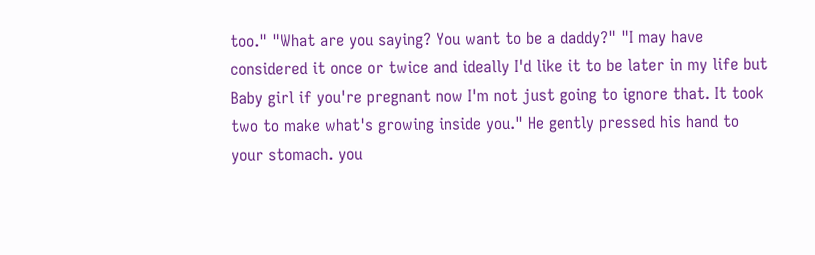too." "What are you saying? You want to be a daddy?" "I may have considered it once or twice and ideally I'd like it to be later in my life but Baby girl if you're pregnant now I'm not just going to ignore that. It took two to make what's growing inside you." He gently pressed his hand to your stomach. you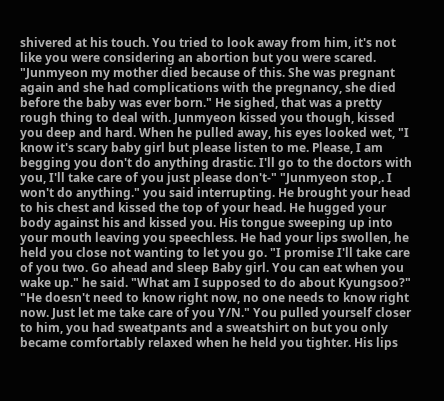shivered at his touch. You tried to look away from him, it's not like you were considering an abortion but you were scared. "Junmyeon my mother died because of this. She was pregnant again and she had complications with the pregnancy, she died before the baby was ever born." He sighed, that was a pretty rough thing to deal with. Junmyeon kissed you though, kissed you deep and hard. When he pulled away, his eyes looked wet, "I know it's scary baby girl but please listen to me. Please, I am begging you don't do anything drastic. I'll go to the doctors with you, I'll take care of you just please don't-" "Junmyeon stop,. I won't do anything." you said interrupting. He brought your head to his chest and kissed the top of your head. He hugged your body against his and kissed you. His tongue sweeping up into your mouth leaving you speechless. He had your lips swollen, he held you close not wanting to let you go. "I promise I'll take care of you two. Go ahead and sleep Baby girl. You can eat when you wake up." he said. "What am I supposed to do about Kyungsoo?" "He doesn't need to know right now, no one needs to know right now. Just let me take care of you Y/N." You pulled yourself closer to him, you had sweatpants and a sweatshirt on but you only became comfortably relaxed when he held you tighter. His lips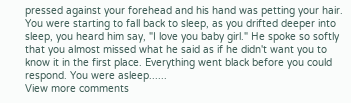pressed against your forehead and his hand was petting your hair. You were starting to fall back to sleep, as you drifted deeper into sleep, you heard him say, "I love you baby girl." He spoke so softly that you almost missed what he said as if he didn't want you to know it in the first place. Everything went black before you could respond. You were asleep......
View more comments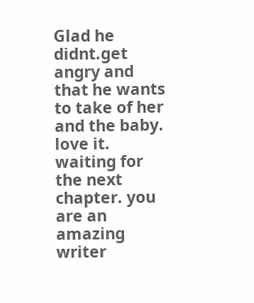Glad he didnt.get angry and that he wants to take of her and the baby.
love it. waiting for the next chapter. you are an amazing writer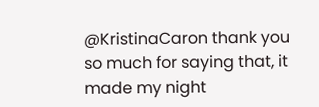@KristinaCaron thank you so much for saying that, it made my night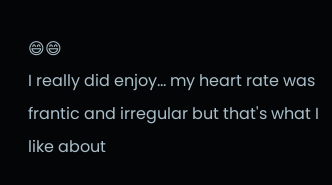😄😄
I really did enjoy... my heart rate was frantic and irregular but that's what I like about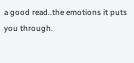a good read..the emotions it puts you through.